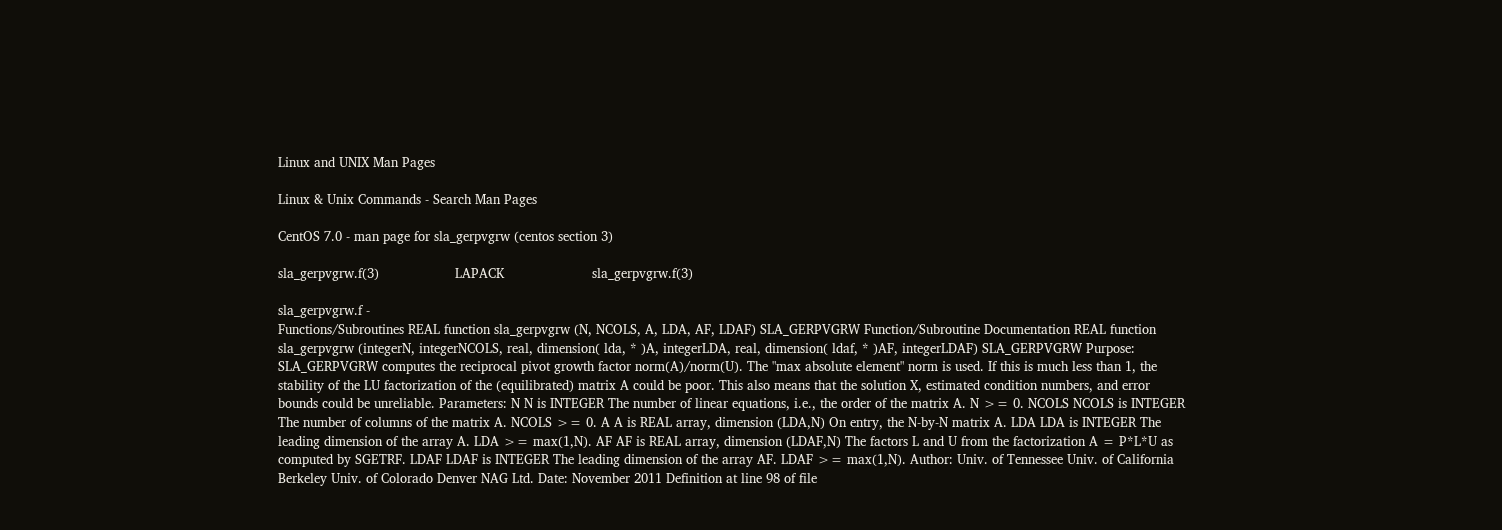Linux and UNIX Man Pages

Linux & Unix Commands - Search Man Pages

CentOS 7.0 - man page for sla_gerpvgrw (centos section 3)

sla_gerpvgrw.f(3)                   LAPACK                      sla_gerpvgrw.f(3)

sla_gerpvgrw.f -
Functions/Subroutines REAL function sla_gerpvgrw (N, NCOLS, A, LDA, AF, LDAF) SLA_GERPVGRW Function/Subroutine Documentation REAL function sla_gerpvgrw (integerN, integerNCOLS, real, dimension( lda, * )A, integerLDA, real, dimension( ldaf, * )AF, integerLDAF) SLA_GERPVGRW Purpose: SLA_GERPVGRW computes the reciprocal pivot growth factor norm(A)/norm(U). The "max absolute element" norm is used. If this is much less than 1, the stability of the LU factorization of the (equilibrated) matrix A could be poor. This also means that the solution X, estimated condition numbers, and error bounds could be unreliable. Parameters: N N is INTEGER The number of linear equations, i.e., the order of the matrix A. N >= 0. NCOLS NCOLS is INTEGER The number of columns of the matrix A. NCOLS >= 0. A A is REAL array, dimension (LDA,N) On entry, the N-by-N matrix A. LDA LDA is INTEGER The leading dimension of the array A. LDA >= max(1,N). AF AF is REAL array, dimension (LDAF,N) The factors L and U from the factorization A = P*L*U as computed by SGETRF. LDAF LDAF is INTEGER The leading dimension of the array AF. LDAF >= max(1,N). Author: Univ. of Tennessee Univ. of California Berkeley Univ. of Colorado Denver NAG Ltd. Date: November 2011 Definition at line 98 of file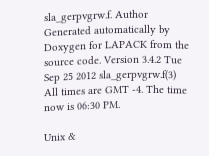sla_gerpvgrw.f. Author Generated automatically by Doxygen for LAPACK from the source code. Version 3.4.2 Tue Sep 25 2012 sla_gerpvgrw.f(3)
All times are GMT -4. The time now is 06:30 PM.

Unix &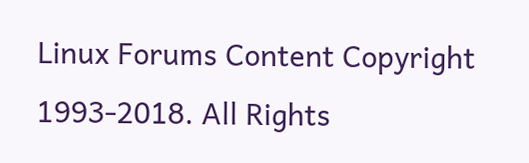Linux Forums Content Copyright 1993-2018. All Rights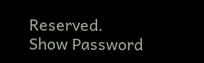Reserved.
Show Password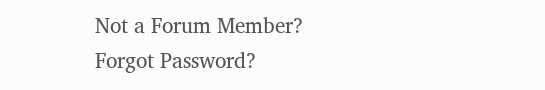Not a Forum Member?
Forgot Password?